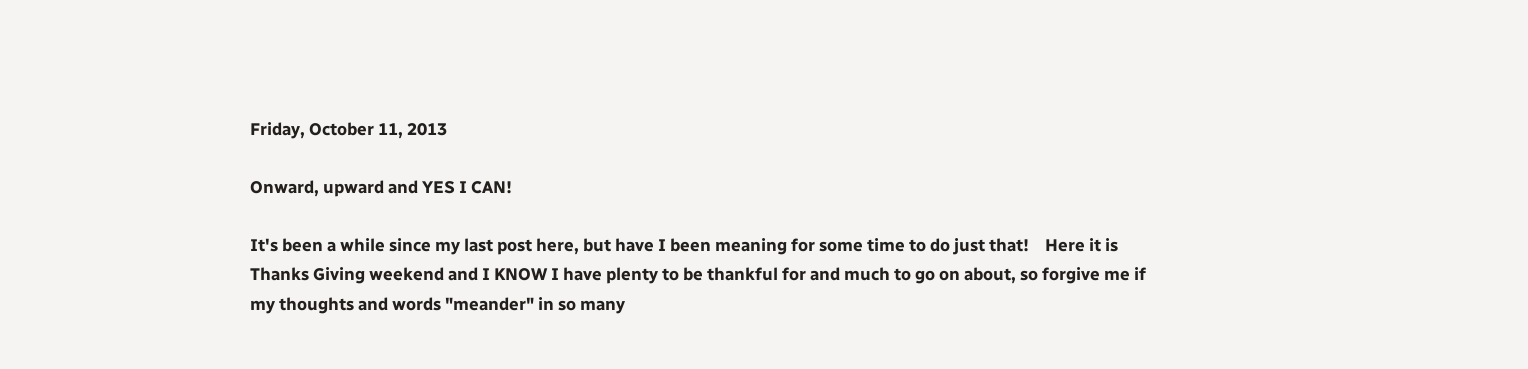Friday, October 11, 2013

Onward, upward and YES I CAN!

It's been a while since my last post here, but have I been meaning for some time to do just that!    Here it is Thanks Giving weekend and I KNOW I have plenty to be thankful for and much to go on about, so forgive me if my thoughts and words "meander" in so many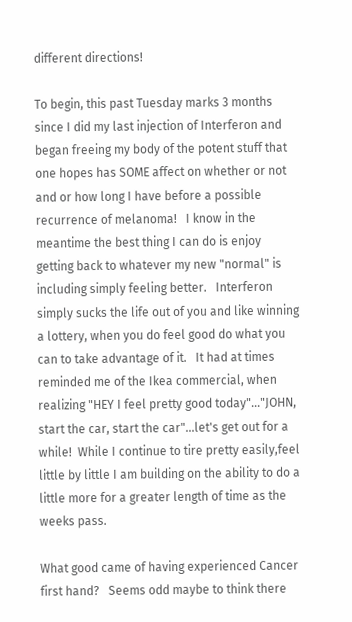different directions!

To begin, this past Tuesday marks 3 months since I did my last injection of Interferon and began freeing my body of the potent stuff that one hopes has SOME affect on whether or not and or how long I have before a possible recurrence of melanoma!   I know in the meantime the best thing I can do is enjoy getting back to whatever my new "normal" is including simply feeling better.   Interferon simply sucks the life out of you and like winning a lottery, when you do feel good do what you can to take advantage of it.   It had at times reminded me of the Ikea commercial, when realizing "HEY I feel pretty good today"..."JOHN, start the car, start the car"...let's get out for a while!  While I continue to tire pretty easily,feel little by little I am building on the ability to do a little more for a greater length of time as the weeks pass.

What good came of having experienced Cancer first hand?   Seems odd maybe to think there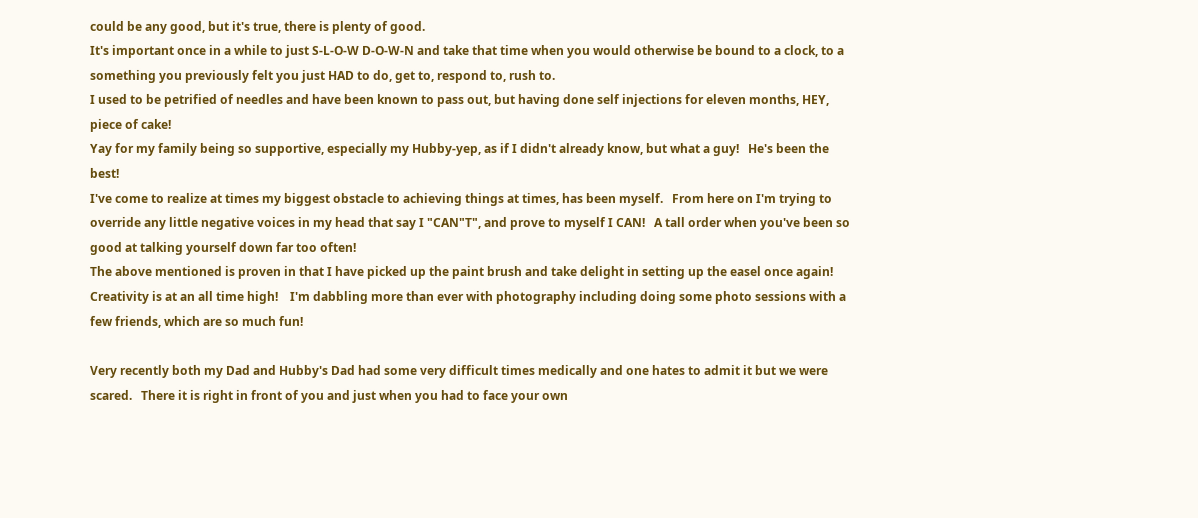could be any good, but it's true, there is plenty of good.
It's important once in a while to just S-L-O-W D-O-W-N and take that time when you would otherwise be bound to a clock, to a something you previously felt you just HAD to do, get to, respond to, rush to.
I used to be petrified of needles and have been known to pass out, but having done self injections for eleven months, HEY, piece of cake!
Yay for my family being so supportive, especially my Hubby-yep, as if I didn't already know, but what a guy!   He's been the best!
I've come to realize at times my biggest obstacle to achieving things at times, has been myself.   From here on I'm trying to override any little negative voices in my head that say I "CAN"T", and prove to myself I CAN!   A tall order when you've been so good at talking yourself down far too often!
The above mentioned is proven in that I have picked up the paint brush and take delight in setting up the easel once again!   Creativity is at an all time high!    I'm dabbling more than ever with photography including doing some photo sessions with a few friends, which are so much fun!

Very recently both my Dad and Hubby's Dad had some very difficult times medically and one hates to admit it but we were scared.   There it is right in front of you and just when you had to face your own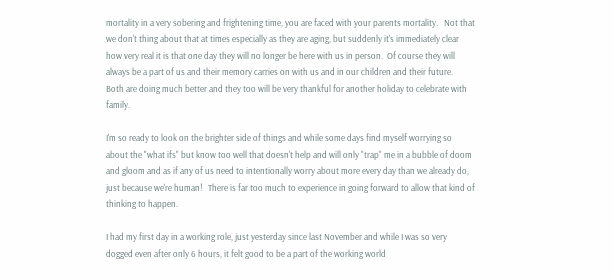mortality in a very sobering and frightening time, you are faced with your parents mortality.   Not that we don't thing about that at times especially as they are aging, but suddenly it's immediately clear how very real it is that one day they will no longer be here with us in person.  Of course they will always be a part of us and their memory carries on with us and in our children and their future.    Both are doing much better and they too will be very thankful for another holiday to celebrate with family.

I'm so ready to look on the brighter side of things and while some days find myself worrying so about the "what ifs" but know too well that doesn't help and will only "trap" me in a bubble of doom and gloom and as if any of us need to intentionally worry about more every day than we already do, just because we're human!   There is far too much to experience in going forward to allow that kind of thinking to happen.

I had my first day in a working role, just yesterday since last November and while I was so very dogged even after only 6 hours, it felt good to be a part of the working world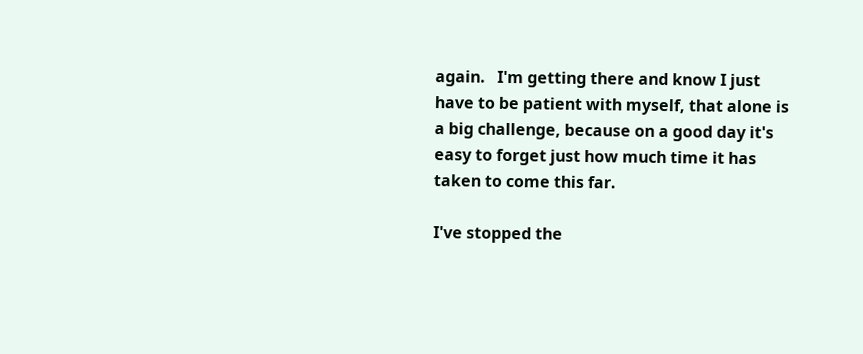again.   I'm getting there and know I just have to be patient with myself, that alone is a big challenge, because on a good day it's easy to forget just how much time it has taken to come this far.

I've stopped the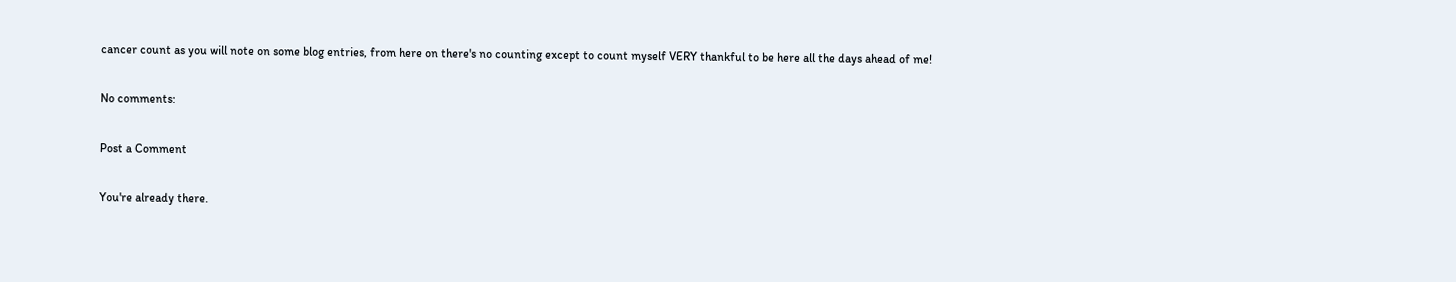cancer count as you will note on some blog entries, from here on there's no counting except to count myself VERY thankful to be here all the days ahead of me!

No comments:

Post a Comment

You're already there.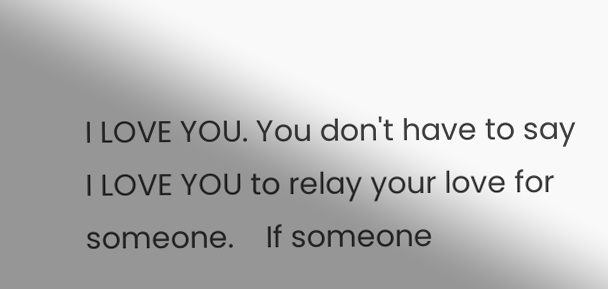I LOVE YOU. You don't have to say I LOVE YOU to relay your love for someone.    If someone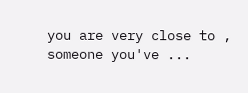you are very close to , someone you've ...